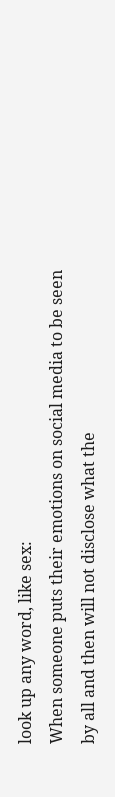look up any word, like sex:
When someone puts their emotions on social media to be seen by all and then will not disclose what the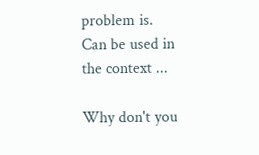problem is.
Can be used in the context ...

Why don't you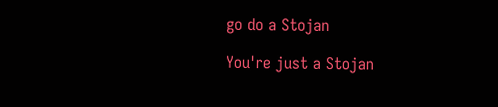go do a Stojan

You're just a Stojan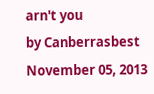arn't you
by Canberrasbest November 05, 2013